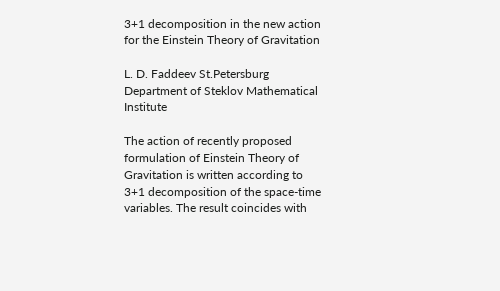3+1 decomposition in the new action
for the Einstein Theory of Gravitation

L. D. Faddeev St.Petersburg Department of Steklov Mathematical Institute

The action of recently proposed formulation of Einstein Theory of Gravitation is written according to 3+1 decomposition of the space-time variables. The result coincides with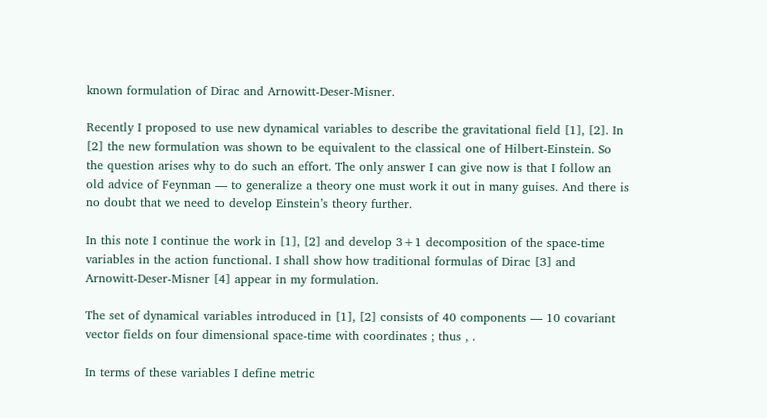known formulation of Dirac and Arnowitt-Deser-Misner.

Recently I proposed to use new dynamical variables to describe the gravitational field [1], [2]. In [2] the new formulation was shown to be equivalent to the classical one of Hilbert-Einstein. So the question arises why to do such an effort. The only answer I can give now is that I follow an old advice of Feynman — to generalize a theory one must work it out in many guises. And there is no doubt that we need to develop Einstein’s theory further.

In this note I continue the work in [1], [2] and develop 3+1 decomposition of the space-time variables in the action functional. I shall show how traditional formulas of Dirac [3] and Arnowitt-Deser-Misner [4] appear in my formulation.

The set of dynamical variables introduced in [1], [2] consists of 40 components — 10 covariant vector fields on four dimensional space-time with coordinates ; thus , .

In terms of these variables I define metric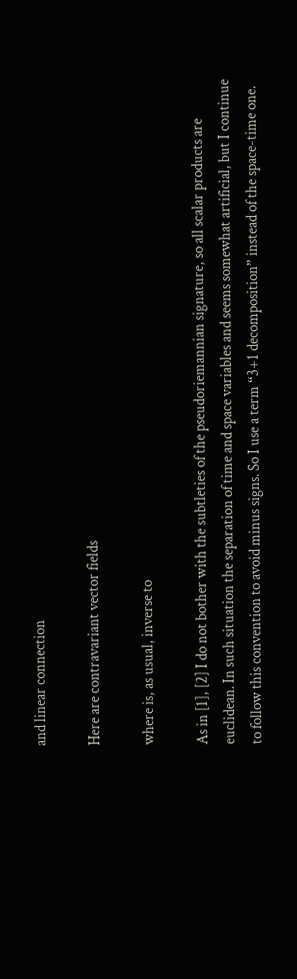and linear connection

Here are contravariant vector fields

where is, as usual, inverse to

As in [1], [2] I do not bother with the subtleties of the pseudoriemannian signature, so all scalar products are euclidean. In such situation the separation of time and space variables and seems somewhat artificial, but I continue to follow this convention to avoid minus signs. So I use a term “3+1 decomposition” instead of the space-time one.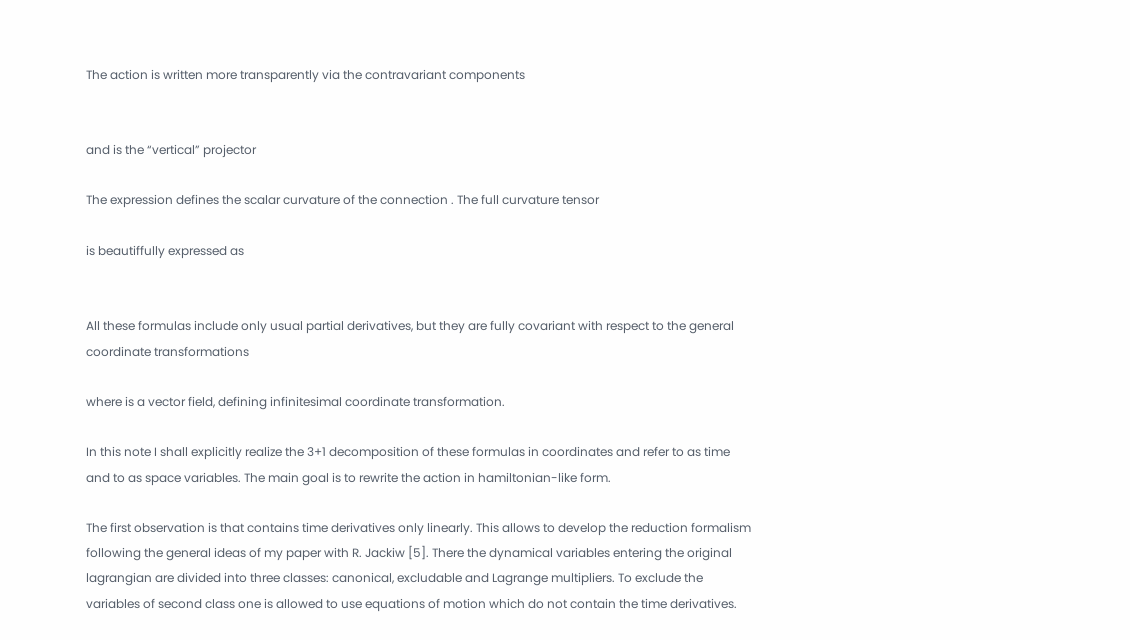The action is written more transparently via the contravariant components


and is the “vertical” projector

The expression defines the scalar curvature of the connection . The full curvature tensor

is beautiffully expressed as


All these formulas include only usual partial derivatives, but they are fully covariant with respect to the general coordinate transformations

where is a vector field, defining infinitesimal coordinate transformation.

In this note I shall explicitly realize the 3+1 decomposition of these formulas in coordinates and refer to as time and to as space variables. The main goal is to rewrite the action in hamiltonian-like form.

The first observation is that contains time derivatives only linearly. This allows to develop the reduction formalism following the general ideas of my paper with R. Jackiw [5]. There the dynamical variables entering the original lagrangian are divided into three classes: canonical, excludable and Lagrange multipliers. To exclude the variables of second class one is allowed to use equations of motion which do not contain the time derivatives.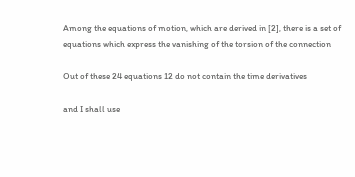Among the equations of motion, which are derived in [2], there is a set of equations which express the vanishing of the torsion of the connection

Out of these 24 equations 12 do not contain the time derivatives

and I shall use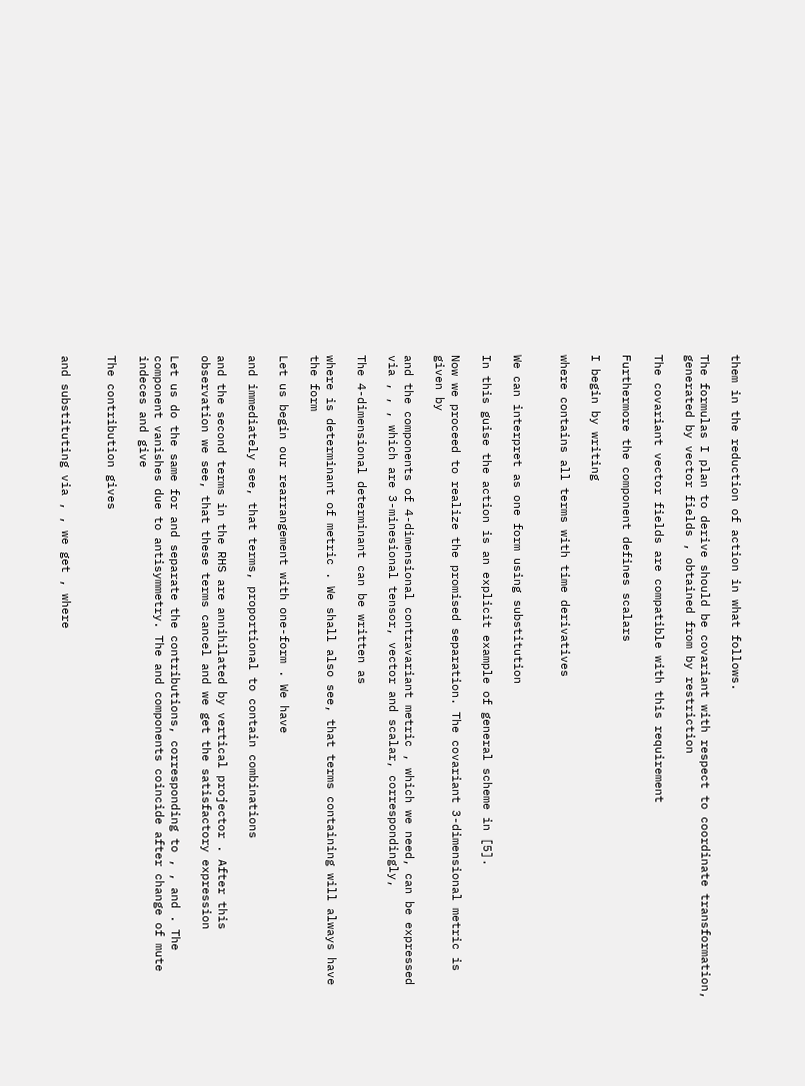them in the reduction of action in what follows.

The formulas I plan to derive should be covariant with respect to coordinate transformation, generated by vector fields , obtained from by restriction

The covariant vector fields are compatible with this requirement

Furthermore the component defines scalars

I begin by writing

where contains all terms with time derivatives


We can interpret as one form using substitution

In this guise the action is an explicit example of general scheme in [5].

Now we proceed to realize the promised separation. The covariant 3-dimensional metric is given by

and the components of 4-dimensional contravariant metric , which we need, can be expressed via , , , which are 3-minesional tensor, vector and scalar, correspondingly,

The 4-dimensional determinant can be written as

where is determinant of metric . We shall also see, that terms containing will always have the form

Let us begin our rearrangement with one-form . We have

and immediately see, that terms, proportional to contain combinations

and the second terms in the RHS are annihilated by vertical projector . After this observation we see, that these terms cancel and we get the satisfactory expression

Let us do the same for and separate the contributions, corresponding to , , and . The component vanishes due to antisymmetry. The and components coincide after change of mute indeces and give

The contribution gives


and substituting via , , we get , where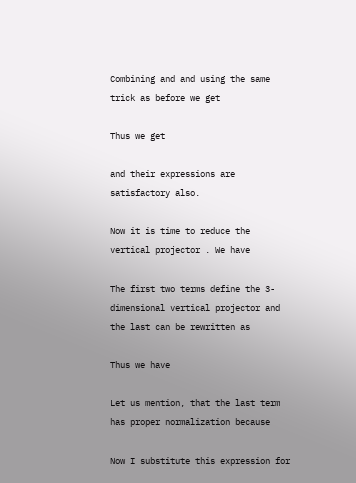Combining and and using the same trick as before we get

Thus we get

and their expressions are satisfactory also.

Now it is time to reduce the vertical projector . We have

The first two terms define the 3-dimensional vertical projector and the last can be rewritten as

Thus we have

Let us mention, that the last term has proper normalization because

Now I substitute this expression for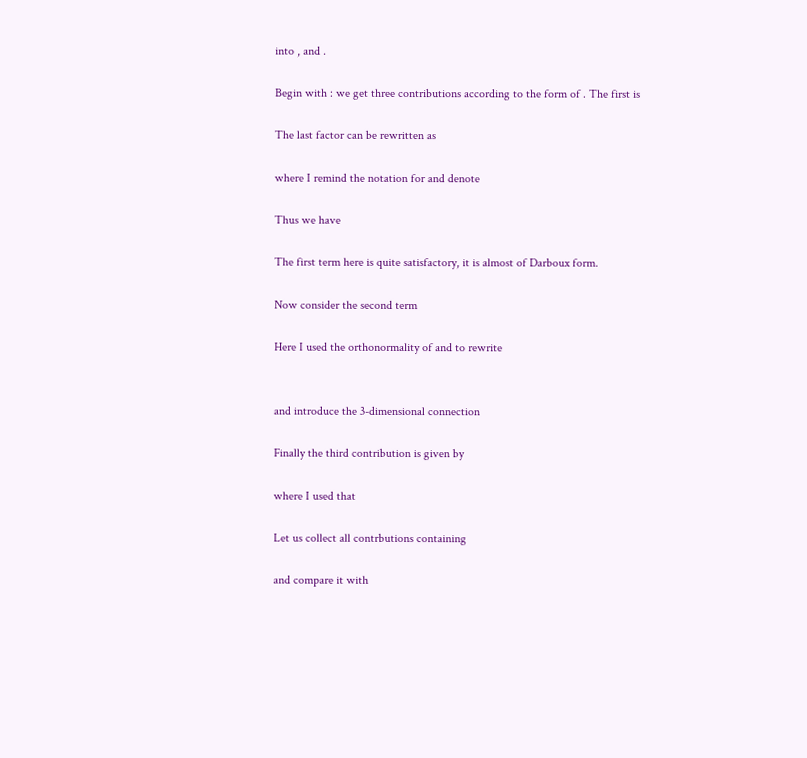into , and .

Begin with : we get three contributions according to the form of . The first is

The last factor can be rewritten as

where I remind the notation for and denote

Thus we have

The first term here is quite satisfactory, it is almost of Darboux form.

Now consider the second term

Here I used the orthonormality of and to rewrite


and introduce the 3-dimensional connection

Finally the third contribution is given by

where I used that

Let us collect all contrbutions containing

and compare it with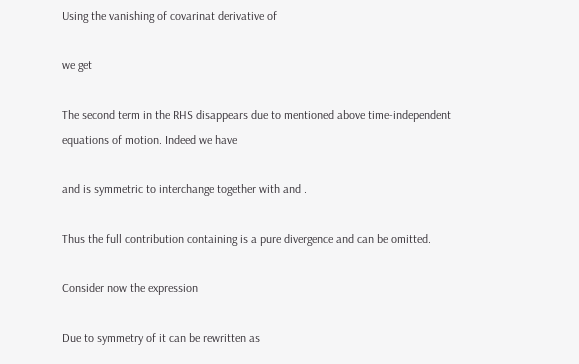Using the vanishing of covarinat derivative of

we get

The second term in the RHS disappears due to mentioned above time-independent equations of motion. Indeed we have

and is symmetric to interchange together with and .

Thus the full contribution containing is a pure divergence and can be omitted.

Consider now the expression

Due to symmetry of it can be rewritten as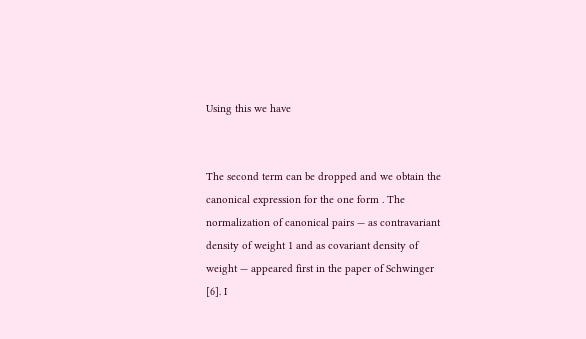Using this we have


The second term can be dropped and we obtain the canonical expression for the one form . The normalization of canonical pairs — as contravariant density of weight 1 and as covariant density of weight — appeared first in the paper of Schwinger [6]. I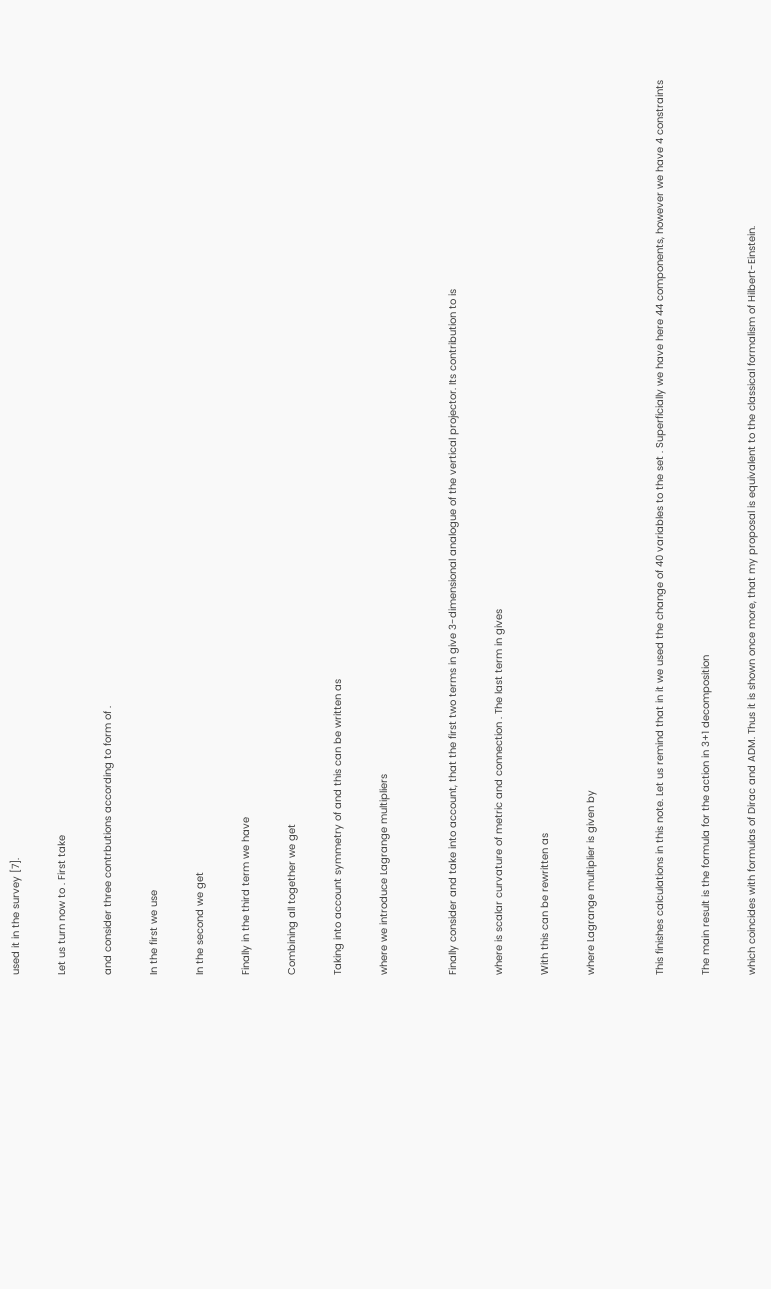used it in the survey [7].

Let us turn now to . First take

and consider three contrbutions according to form of .

In the first we use

In the second we get

Finally in the third term we have

Combining all together we get

Taking into account symmetry of and this can be written as

where we introduce Lagrange multipliers


Finally consider and take into account, that the first two terms in give 3-dimensional analogue of the vertical projector. Its contribution to is

where is scalar curvature of metric and connection . The last term in gives

With this can be rewritten as

where Lagrange multiplier is given by


This finishes calculations in this note. Let us remind that in it we used the change of 40 variables to the set . Superficially we have here 44 components, however we have 4 constraints

The main result is the formula for the action in 3+1 decomposition

which coincides with formulas of Dirac and ADM. Thus it is shown once more, that my proposal is equivalent to the classical formalism of Hilbert-Einstein.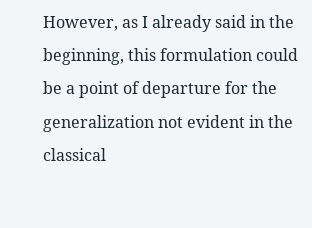However, as I already said in the beginning, this formulation could be a point of departure for the generalization not evident in the classical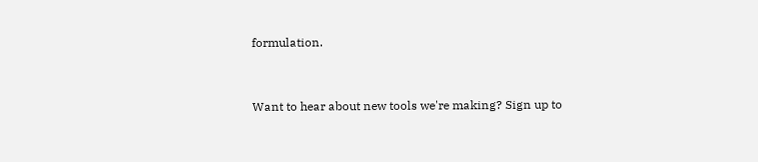formulation.


Want to hear about new tools we're making? Sign up to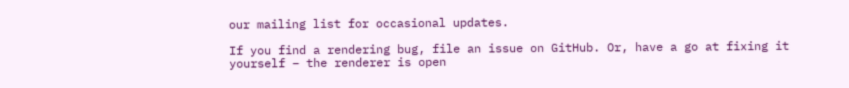our mailing list for occasional updates.

If you find a rendering bug, file an issue on GitHub. Or, have a go at fixing it yourself – the renderer is open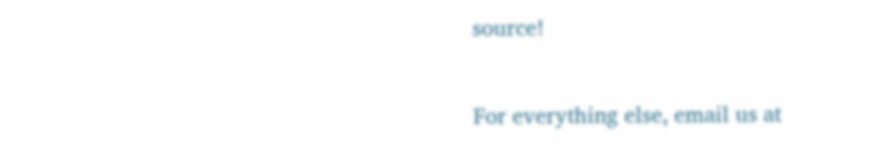source!

For everything else, email us at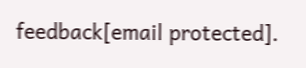feedback[email protected].